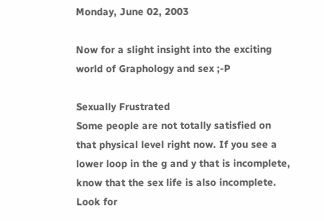Monday, June 02, 2003

Now for a slight insight into the exciting world of Graphology and sex ;-P

Sexually Frustrated
Some people are not totally satisfied on that physical level right now. If you see a lower loop in the g and y that is incomplete, know that the sex life is also incomplete. Look for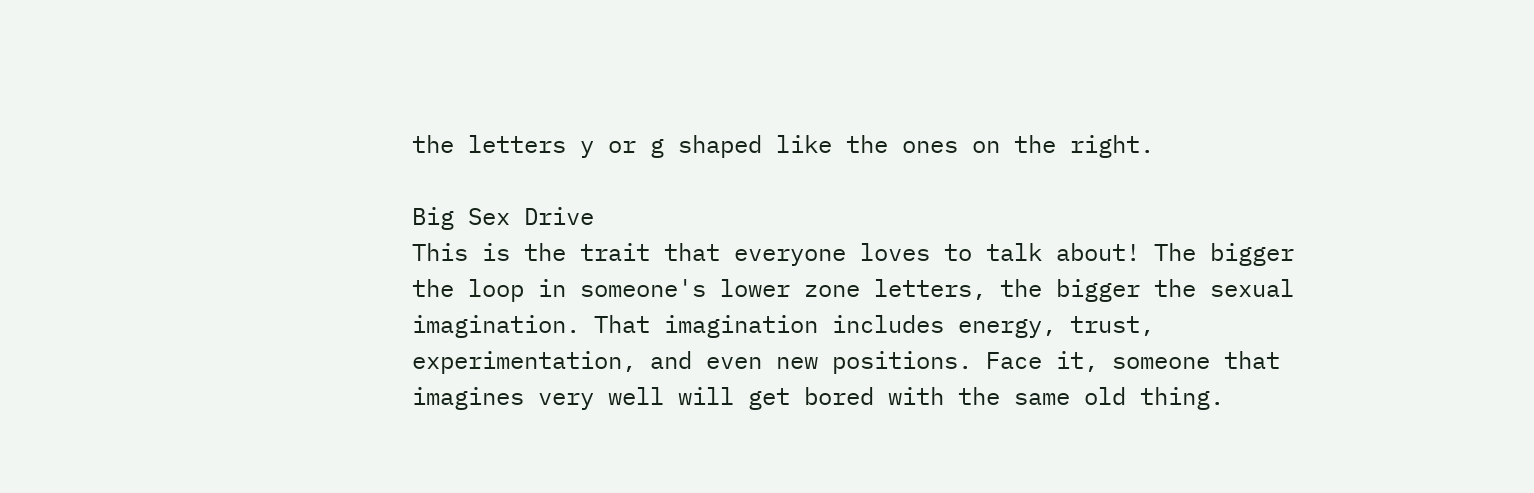the letters y or g shaped like the ones on the right.

Big Sex Drive
This is the trait that everyone loves to talk about! The bigger the loop in someone's lower zone letters, the bigger the sexual imagination. That imagination includes energy, trust, experimentation, and even new positions. Face it, someone that imagines very well will get bored with the same old thing.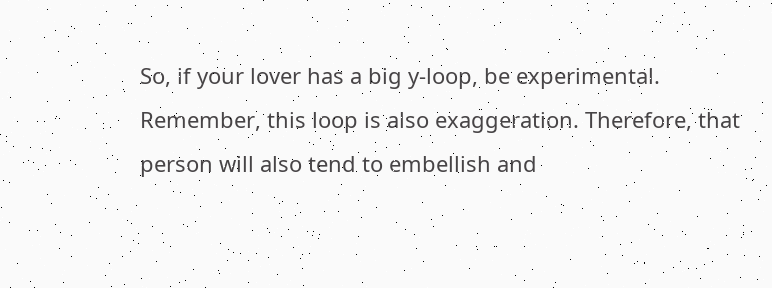So, if your lover has a big y-loop, be experimental. Remember, this loop is also exaggeration. Therefore, that person will also tend to embellish and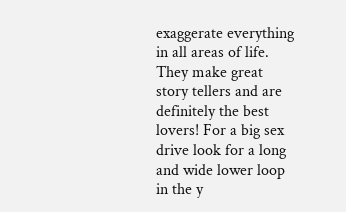exaggerate everything in all areas of life. They make great story tellers and are definitely the best lovers! For a big sex drive look for a long and wide lower loop in the y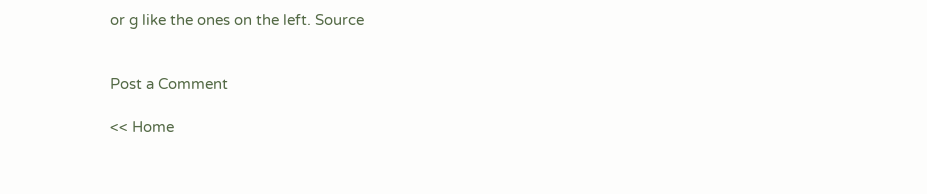or g like the ones on the left. Source


Post a Comment

<< Home